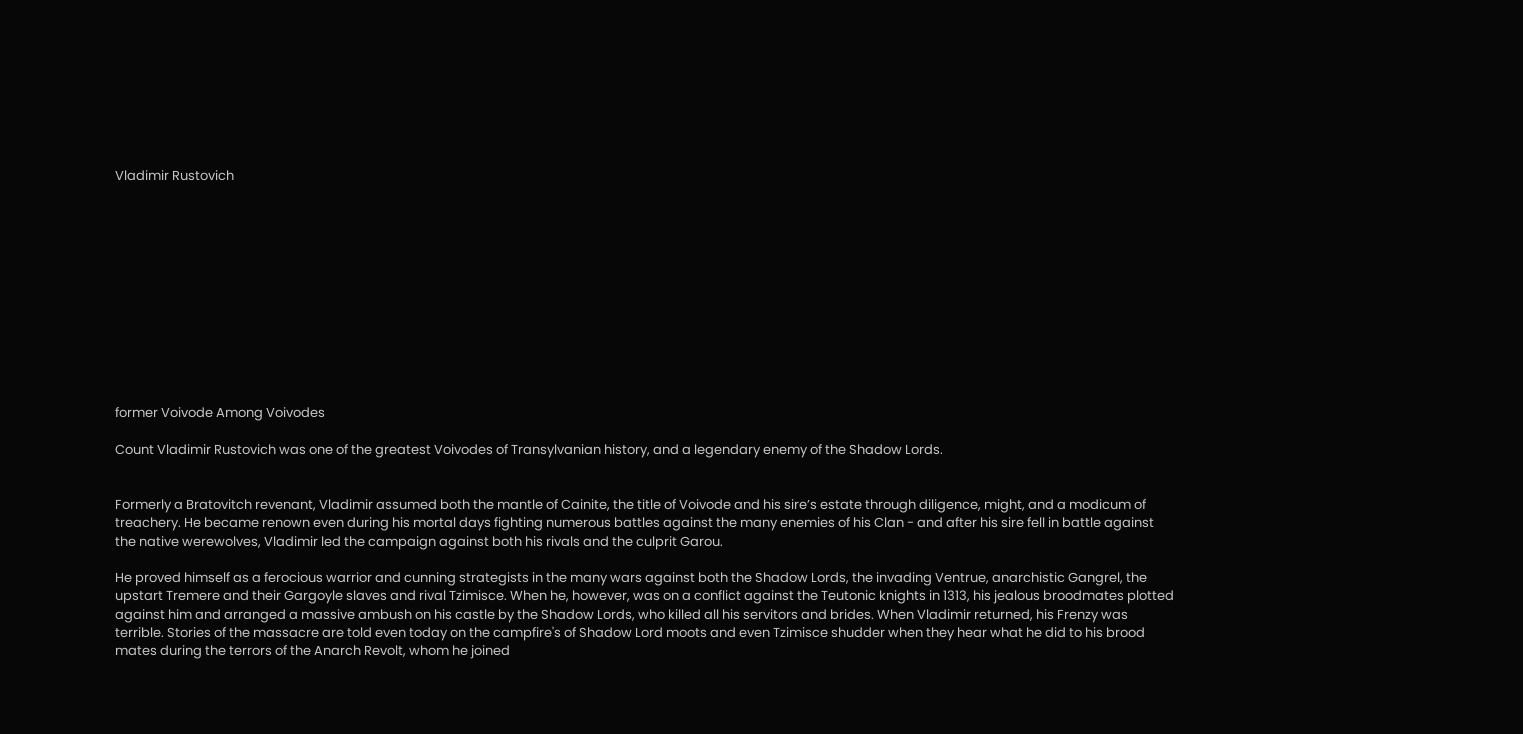Vladimir Rustovich












former Voivode Among Voivodes

Count Vladimir Rustovich was one of the greatest Voivodes of Transylvanian history, and a legendary enemy of the Shadow Lords.


Formerly a Bratovitch revenant, Vladimir assumed both the mantle of Cainite, the title of Voivode and his sire’s estate through diligence, might, and a modicum of treachery. He became renown even during his mortal days fighting numerous battles against the many enemies of his Clan - and after his sire fell in battle against the native werewolves, Vladimir led the campaign against both his rivals and the culprit Garou.

He proved himself as a ferocious warrior and cunning strategists in the many wars against both the Shadow Lords, the invading Ventrue, anarchistic Gangrel, the upstart Tremere and their Gargoyle slaves and rival Tzimisce. When he, however, was on a conflict against the Teutonic knights in 1313, his jealous broodmates plotted against him and arranged a massive ambush on his castle by the Shadow Lords, who killed all his servitors and brides. When Vladimir returned, his Frenzy was terrible. Stories of the massacre are told even today on the campfire's of Shadow Lord moots and even Tzimisce shudder when they hear what he did to his brood mates during the terrors of the Anarch Revolt, whom he joined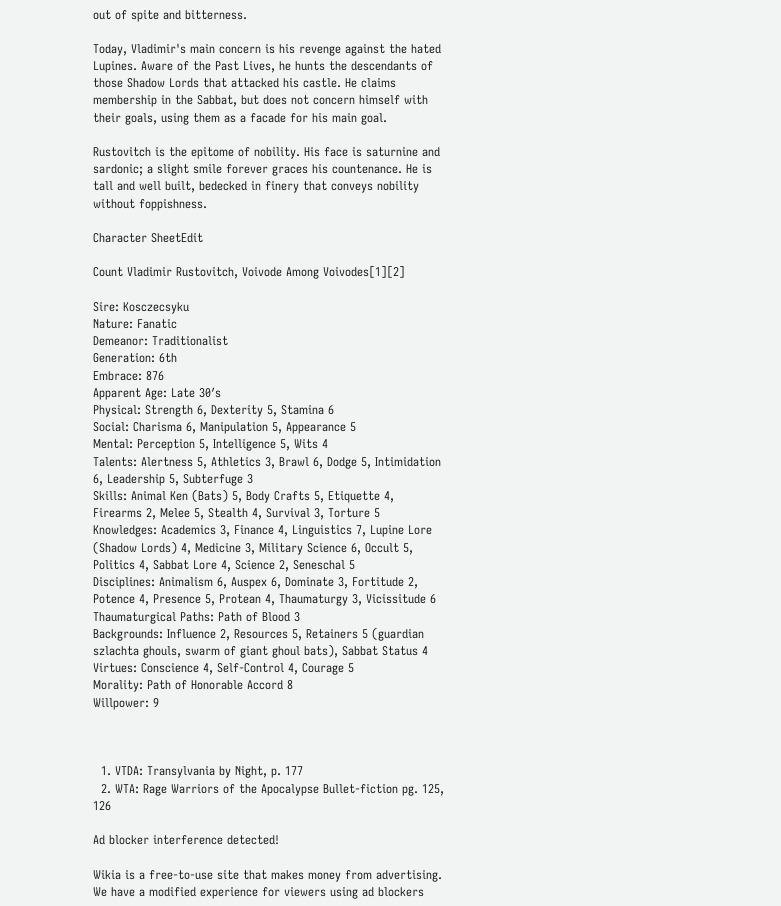out of spite and bitterness.

Today, Vladimir's main concern is his revenge against the hated Lupines. Aware of the Past Lives, he hunts the descendants of those Shadow Lords that attacked his castle. He claims membership in the Sabbat, but does not concern himself with their goals, using them as a facade for his main goal.

Rustovitch is the epitome of nobility. His face is saturnine and sardonic; a slight smile forever graces his countenance. He is tall and well built, bedecked in finery that conveys nobility without foppishness.

Character SheetEdit

Count Vladimir Rustovitch, Voivode Among Voivodes[1][2]

Sire: Kosczecsyku
Nature: Fanatic
Demeanor: Traditionalist
Generation: 6th
Embrace: 876
Apparent Age: Late 30′s
Physical: Strength 6, Dexterity 5, Stamina 6
Social: Charisma 6, Manipulation 5, Appearance 5
Mental: Perception 5, Intelligence 5, Wits 4
Talents: Alertness 5, Athletics 3, Brawl 6, Dodge 5, Intimidation 6, Leadership 5, Subterfuge 3
Skills: Animal Ken (Bats) 5, Body Crafts 5, Etiquette 4, Firearms 2, Melee 5, Stealth 4, Survival 3, Torture 5
Knowledges: Academics 3, Finance 4, Linguistics 7, Lupine Lore (Shadow Lords) 4, Medicine 3, Military Science 6, Occult 5, Politics 4, Sabbat Lore 4, Science 2, Seneschal 5
Disciplines: Animalism 6, Auspex 6, Dominate 3, Fortitude 2, Potence 4, Presence 5, Protean 4, Thaumaturgy 3, Vicissitude 6
Thaumaturgical Paths: Path of Blood 3
Backgrounds: Influence 2, Resources 5, Retainers 5 (guardian szlachta ghouls, swarm of giant ghoul bats), Sabbat Status 4
Virtues: Conscience 4, Self-Control 4, Courage 5
Morality: Path of Honorable Accord 8
Willpower: 9



  1. VTDA: Transylvania by Night, p. 177
  2. WTA: Rage Warriors of the Apocalypse Bullet-fiction pg. 125, 126

Ad blocker interference detected!

Wikia is a free-to-use site that makes money from advertising. We have a modified experience for viewers using ad blockers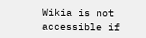Wikia is not accessible if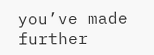you’ve made further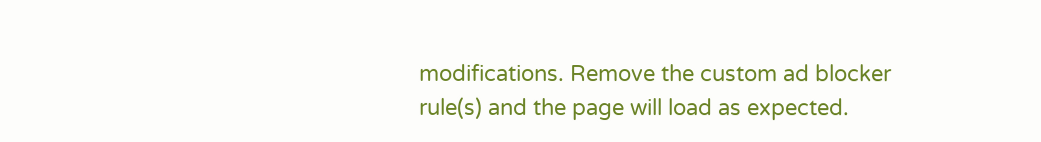modifications. Remove the custom ad blocker rule(s) and the page will load as expected.